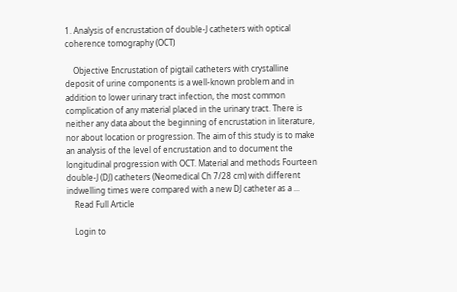1. Analysis of encrustation of double-J catheters with optical coherence tomography (OCT)

    Objective Encrustation of pigtail catheters with crystalline deposit of urine components is a well-known problem and in addition to lower urinary tract infection, the most common complication of any material placed in the urinary tract. There is neither any data about the beginning of encrustation in literature, nor about location or progression. The aim of this study is to make an analysis of the level of encrustation and to document the longitudinal progression with OCT. Material and methods Fourteen double-J (DJ) catheters (Neomedical Ch 7/28 cm) with different indwelling times were compared with a new DJ catheter as a ...
    Read Full Article

    Login to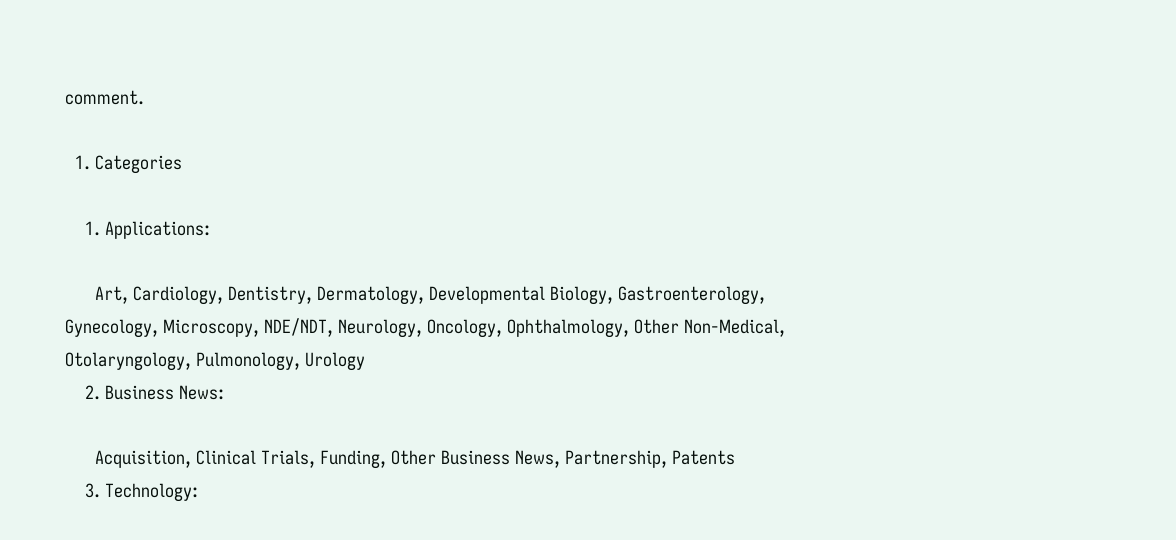comment.

  1. Categories

    1. Applications:

      Art, Cardiology, Dentistry, Dermatology, Developmental Biology, Gastroenterology, Gynecology, Microscopy, NDE/NDT, Neurology, Oncology, Ophthalmology, Other Non-Medical, Otolaryngology, Pulmonology, Urology
    2. Business News:

      Acquisition, Clinical Trials, Funding, Other Business News, Partnership, Patents
    3. Technology: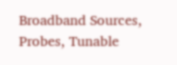Broadband Sources, Probes, Tunable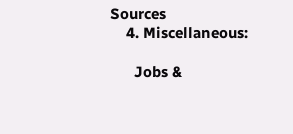Sources
    4. Miscellaneous:

      Jobs &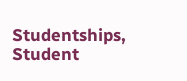Studentships, Student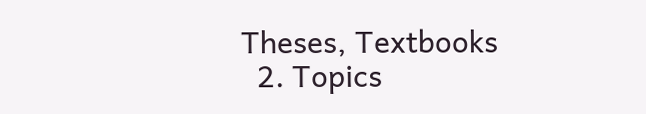Theses, Textbooks
  2. Topics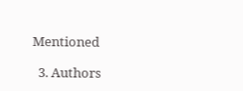Mentioned

  3. Authors